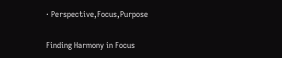· Perspective,Focus,Purpose

Finding Harmony in Focus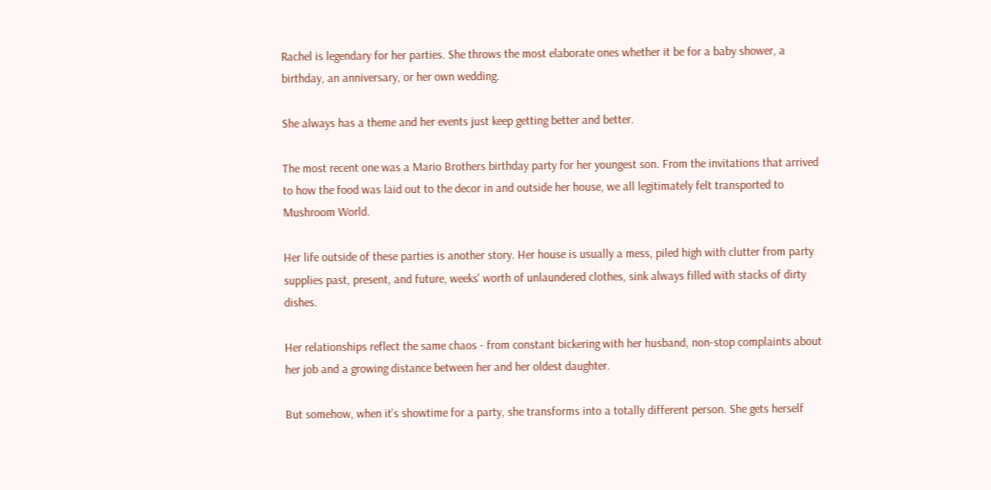Rachel is legendary for her parties. She throws the most elaborate ones whether it be for a baby shower, a birthday, an anniversary, or her own wedding.

She always has a theme and her events just keep getting better and better.

The most recent one was a Mario Brothers birthday party for her youngest son. From the invitations that arrived to how the food was laid out to the decor in and outside her house, we all legitimately felt transported to Mushroom World.

Her life outside of these parties is another story. Her house is usually a mess, piled high with clutter from party supplies past, present, and future, weeks' worth of unlaundered clothes, sink always filled with stacks of dirty dishes.

Her relationships reflect the same chaos - from constant bickering with her husband, non-stop complaints about her job and a growing distance between her and her oldest daughter.

But somehow, when it's showtime for a party, she transforms into a totally different person. She gets herself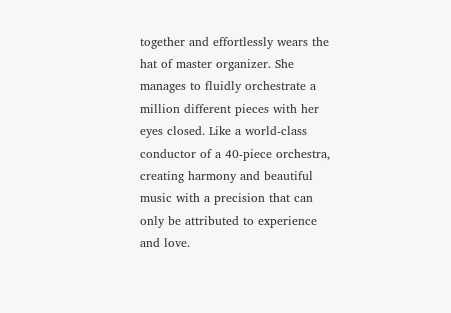together and effortlessly wears the hat of master organizer. She manages to fluidly orchestrate a million different pieces with her eyes closed. Like a world-class conductor of a 40-piece orchestra, creating harmony and beautiful music with a precision that can only be attributed to experience and love.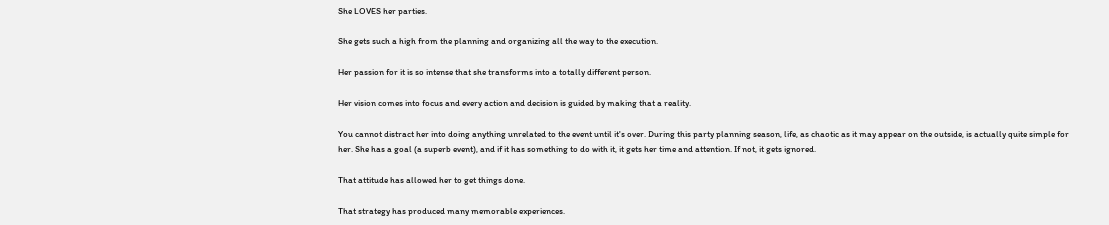She LOVES her parties.

She gets such a high from the planning and organizing all the way to the execution.

Her passion for it is so intense that she transforms into a totally different person.

Her vision comes into focus and every action and decision is guided by making that a reality.

You cannot distract her into doing anything unrelated to the event until it's over. During this party planning season, life, as chaotic as it may appear on the outside, is actually quite simple for her. She has a goal (a superb event), and if it has something to do with it, it gets her time and attention. If not, it gets ignored.

That attitude has allowed her to get things done.

That strategy has produced many memorable experiences.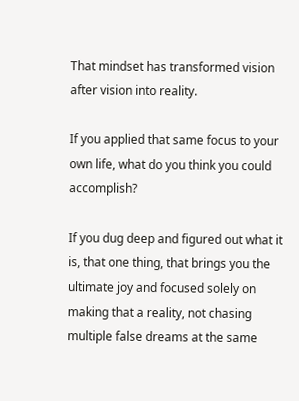That mindset has transformed vision after vision into reality.

If you applied that same focus to your own life, what do you think you could accomplish?

If you dug deep and figured out what it is, that one thing, that brings you the ultimate joy and focused solely on making that a reality, not chasing multiple false dreams at the same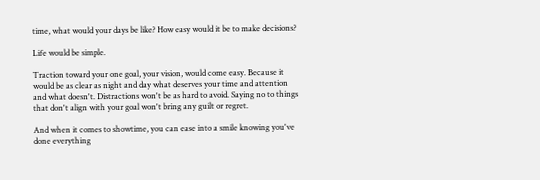time, what would your days be like? How easy would it be to make decisions?

Life would be simple.

Traction toward your one goal, your vision, would come easy. Because it would be as clear as night and day what deserves your time and attention and what doesn't. Distractions won't be as hard to avoid. Saying no to things that don't align with your goal won't bring any guilt or regret.

And when it comes to showtime, you can ease into a smile knowing you've done everything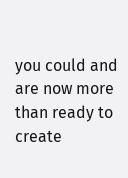you could and are now more than ready to create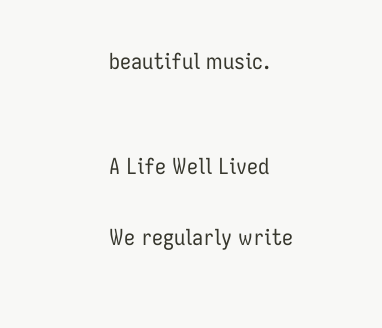beautiful music.


A Life Well Lived

We regularly write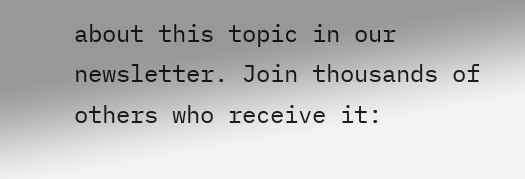about this topic in our newsletter. Join thousands of others who receive it: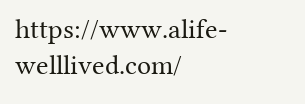https://www.alife-welllived.com/